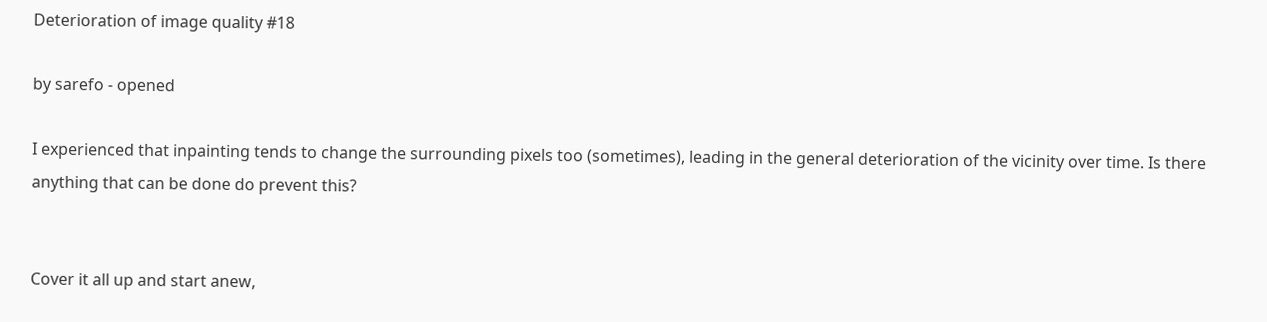Deterioration of image quality #18

by sarefo - opened

I experienced that inpainting tends to change the surrounding pixels too (sometimes), leading in the general deterioration of the vicinity over time. Is there anything that can be done do prevent this?


Cover it all up and start anew,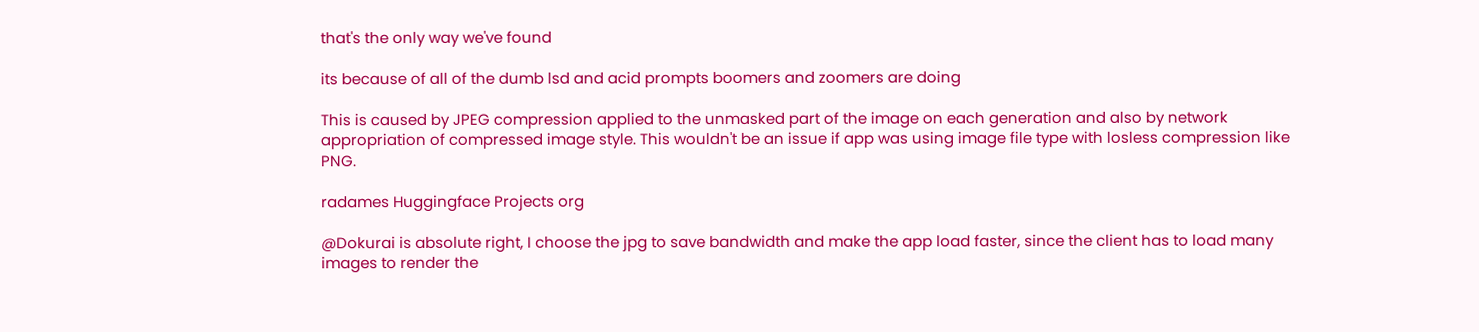that's the only way we've found

its because of all of the dumb lsd and acid prompts boomers and zoomers are doing

This is caused by JPEG compression applied to the unmasked part of the image on each generation and also by network appropriation of compressed image style. This wouldn't be an issue if app was using image file type with losless compression like PNG.

radames Huggingface Projects org

@Dokurai is absolute right, I choose the jpg to save bandwidth and make the app load faster, since the client has to load many images to render the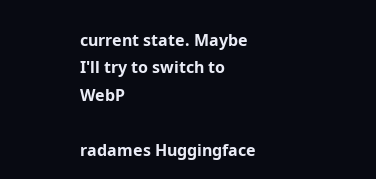current state. Maybe I'll try to switch to WebP

radames Huggingface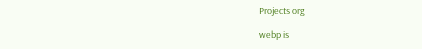Projects org

webp is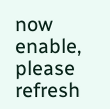now enable, please refresh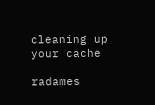cleaning up your cache

radames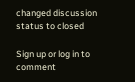changed discussion status to closed

Sign up or log in to comment